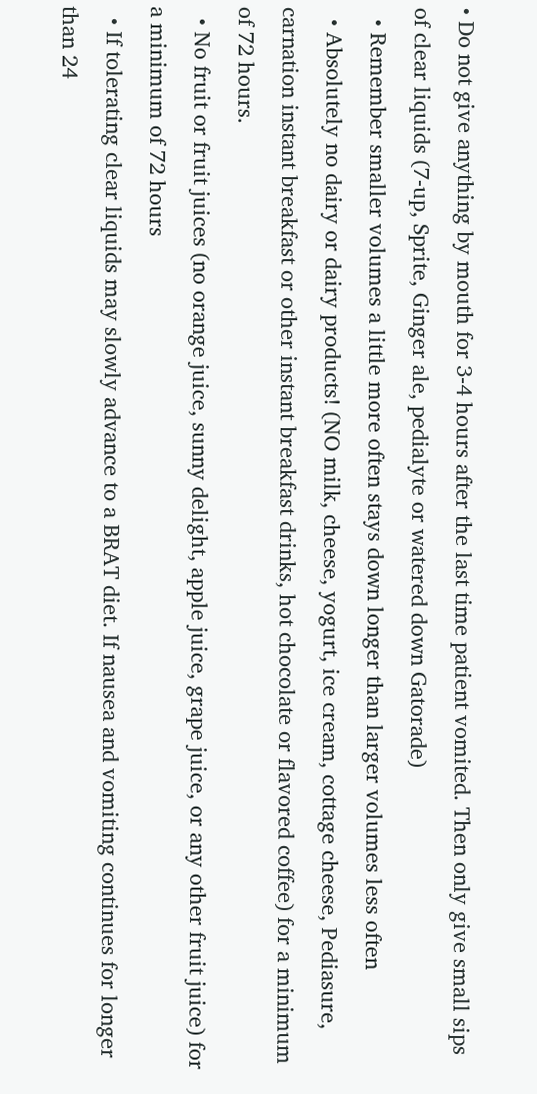• Do not give anything by mouth for 3-4 hours after the last time patient vomited. Then only give small sips of clear liquids (7-up, Sprite, Ginger ale, pedialyte or watered down Gatorade)
  • Remember smaller volumes a little more often stays down longer than larger volumes less often
  • Absolutely no dairy or dairy products! (NO milk, cheese, yogurt, ice cream, cottage cheese, Pediasure, carnation instant breakfast or other instant breakfast drinks, hot chocolate or flavored coffee) for a minimum of 72 hours.
  • No fruit or fruit juices (no orange juice, sunny delight, apple juice, grape juice, or any other fruit juice) for a minimum of 72 hours
  • If tolerating clear liquids may slowly advance to a BRAT diet. If nausea and vomiting continues for longer than 24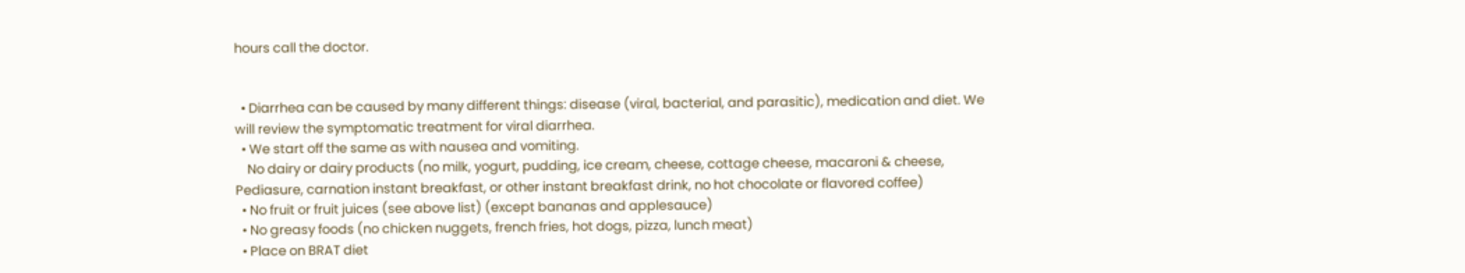hours call the doctor.


  • Diarrhea can be caused by many different things: disease (viral, bacterial, and parasitic), medication and diet. We will review the symptomatic treatment for viral diarrhea.
  • We start off the same as with nausea and vomiting.
    No dairy or dairy products (no milk, yogurt, pudding, ice cream, cheese, cottage cheese, macaroni & cheese, Pediasure, carnation instant breakfast, or other instant breakfast drink, no hot chocolate or flavored coffee)
  • No fruit or fruit juices (see above list) (except bananas and applesauce)
  • No greasy foods (no chicken nuggets, french fries, hot dogs, pizza, lunch meat)
  • Place on BRAT diet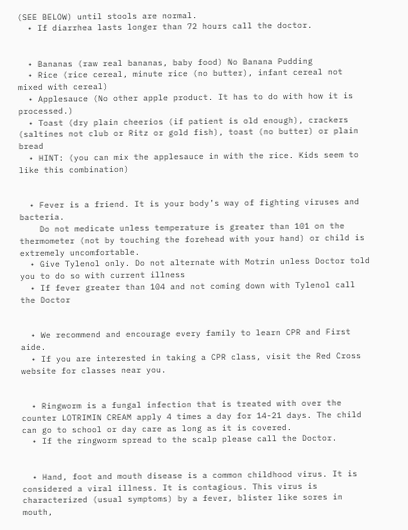(SEE BELOW) until stools are normal.
  • If diarrhea lasts longer than 72 hours call the doctor.


  • Bananas (raw real bananas, baby food) No Banana Pudding
  • Rice (rice cereal, minute rice (no butter), infant cereal not mixed with cereal)
  • Applesauce (No other apple product. It has to do with how it is processed.)
  • Toast (dry plain cheerios (if patient is old enough), crackers (saltines not club or Ritz or gold fish), toast (no butter) or plain bread
  • HINT: (you can mix the applesauce in with the rice. Kids seem to like this combination)


  • Fever is a friend. It is your body’s way of fighting viruses and bacteria.
    Do not medicate unless temperature is greater than 101 on the thermometer (not by touching the forehead with your hand) or child is extremely uncomfortable.
  • Give Tylenol only. Do not alternate with Motrin unless Doctor told you to do so with current illness
  • If fever greater than 104 and not coming down with Tylenol call the Doctor


  • We recommend and encourage every family to learn CPR and First aide.
  • If you are interested in taking a CPR class, visit the Red Cross website for classes near you.


  • Ringworm is a fungal infection that is treated with over the counter LOTRIMIN CREAM apply 4 times a day for 14-21 days. The child can go to school or day care as long as it is covered.
  • If the ringworm spread to the scalp please call the Doctor.


  • Hand, foot and mouth disease is a common childhood virus. It is considered a viral illness. It is contagious. This virus is characterized (usual symptoms) by a fever, blister like sores in mouth,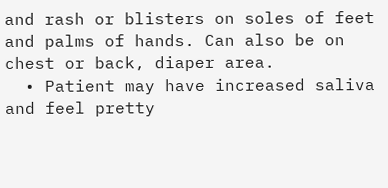and rash or blisters on soles of feet and palms of hands. Can also be on chest or back, diaper area.
  • Patient may have increased saliva and feel pretty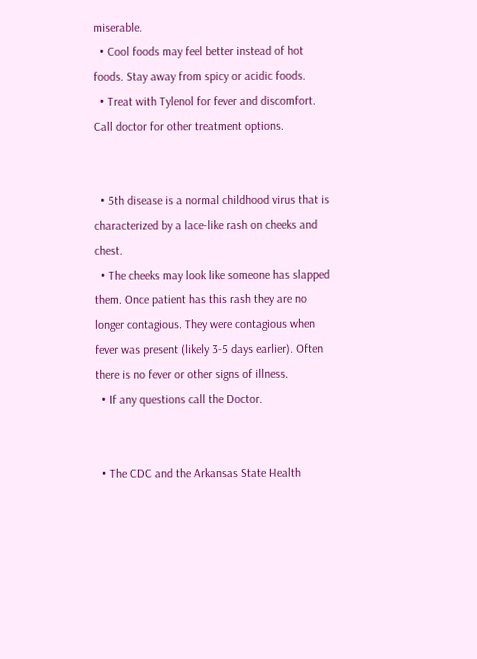miserable.
  • Cool foods may feel better instead of hot foods. Stay away from spicy or acidic foods.
  • Treat with Tylenol for fever and discomfort. Call doctor for other treatment options.


  • 5th disease is a normal childhood virus that is characterized by a lace-like rash on cheeks and chest.
  • The cheeks may look like someone has slapped them. Once patient has this rash they are no longer contagious. They were contagious when fever was present (likely 3-5 days earlier). Often there is no fever or other signs of illness.
  • If any questions call the Doctor.


  • The CDC and the Arkansas State Health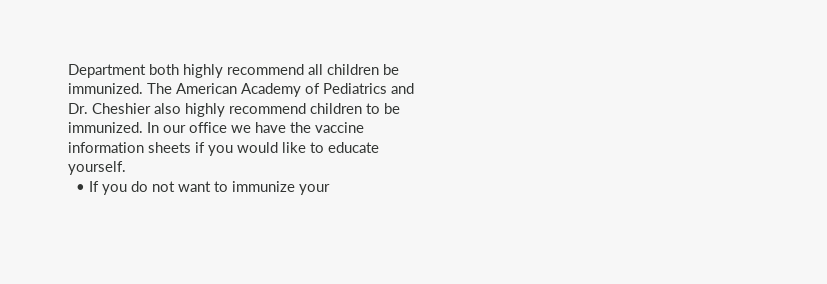Department both highly recommend all children be immunized. The American Academy of Pediatrics and Dr. Cheshier also highly recommend children to be immunized. In our office we have the vaccine information sheets if you would like to educate yourself.
  • If you do not want to immunize your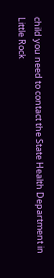child you need to contact the State Health Department in Little Rock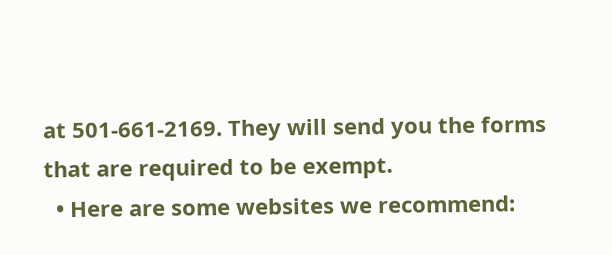at 501-661-2169. They will send you the forms that are required to be exempt.
  • Here are some websites we recommend: